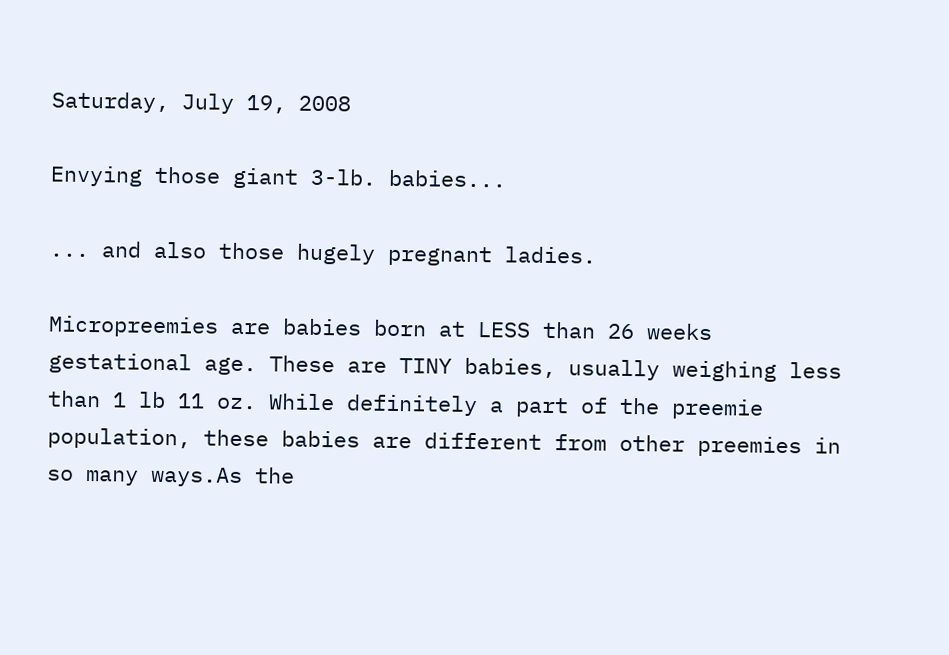Saturday, July 19, 2008

Envying those giant 3-lb. babies...

... and also those hugely pregnant ladies.

Micropreemies are babies born at LESS than 26 weeks gestational age. These are TINY babies, usually weighing less than 1 lb 11 oz. While definitely a part of the preemie population, these babies are different from other preemies in so many ways.As the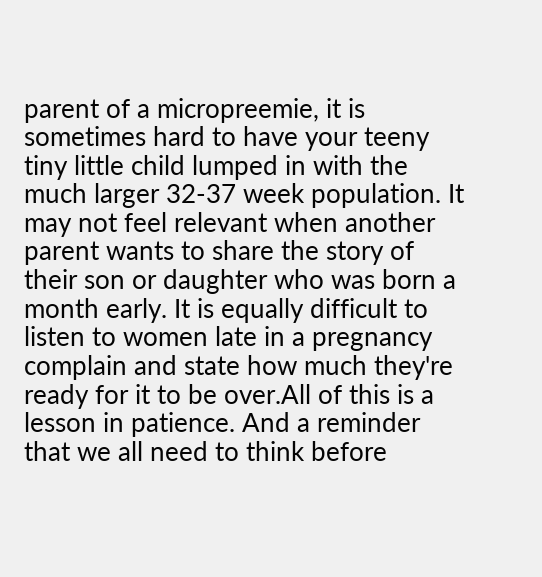parent of a micropreemie, it is sometimes hard to have your teeny tiny little child lumped in with the much larger 32-37 week population. It may not feel relevant when another parent wants to share the story of their son or daughter who was born a month early. It is equally difficult to listen to women late in a pregnancy complain and state how much they're ready for it to be over.All of this is a lesson in patience. And a reminder that we all need to think before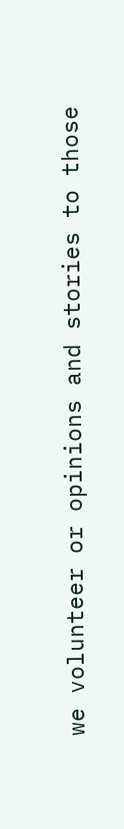we volunteer or opinions and stories to those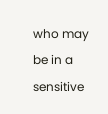who may be in a sensitive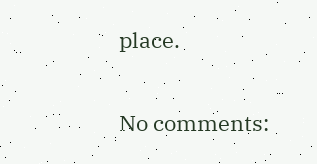place.

No comments: